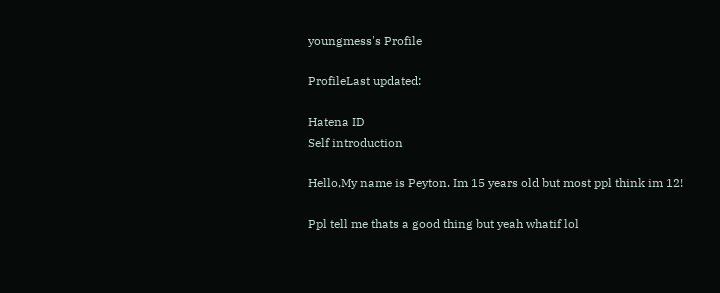youngmess's Profile

ProfileLast updated:

Hatena ID
Self introduction

Hello,My name is Peyton. Im 15 years old but most ppl think im 12!

Ppl tell me thats a good thing but yeah whatif lol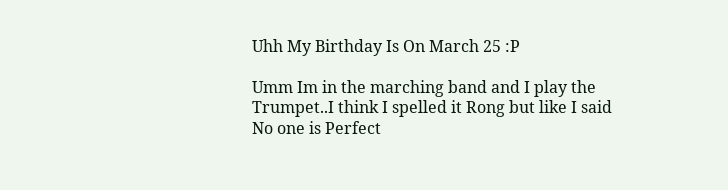Uhh My Birthday Is On March 25 :P

Umm Im in the marching band and I play the Trumpet..I think I spelled it Rong but like I said No one is Perfect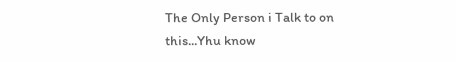The Only Person i Talk to on this...Yhu know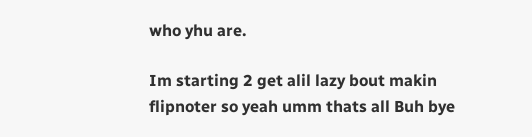who yhu are.

Im starting 2 get alil lazy bout makin flipnoter so yeah umm thats all Buh bye